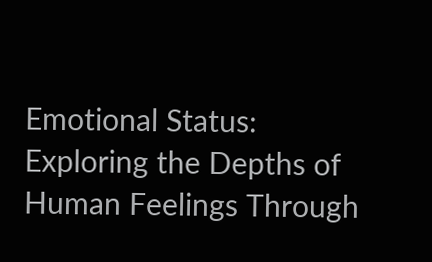Emotional Status: Exploring the Depths of Human Feelings Through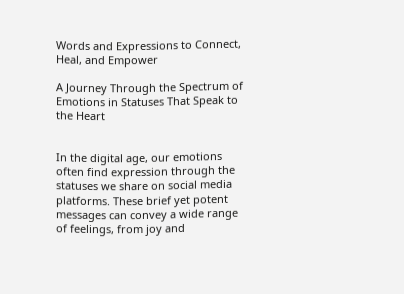Words and Expressions to Connect, Heal, and Empower

A Journey Through the Spectrum of Emotions in Statuses That Speak to the Heart


In the digital age, our emotions often find expression through the statuses we share on social media platforms. These brief yet potent messages can convey a wide range of feelings, from joy and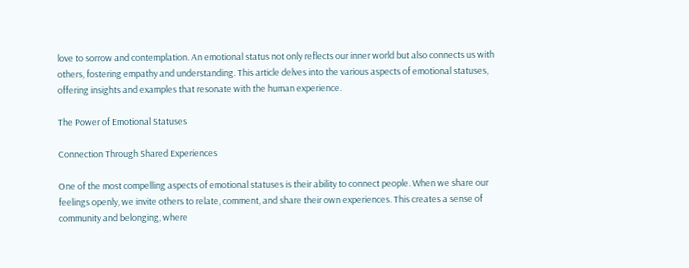love to sorrow and contemplation. An emotional status not only reflects our inner world but also connects us with others, fostering empathy and understanding. This article delves into the various aspects of emotional statuses, offering insights and examples that resonate with the human experience.

The Power of Emotional Statuses

Connection Through Shared Experiences

One of the most compelling aspects of emotional statuses is their ability to connect people. When we share our feelings openly, we invite others to relate, comment, and share their own experiences. This creates a sense of community and belonging, where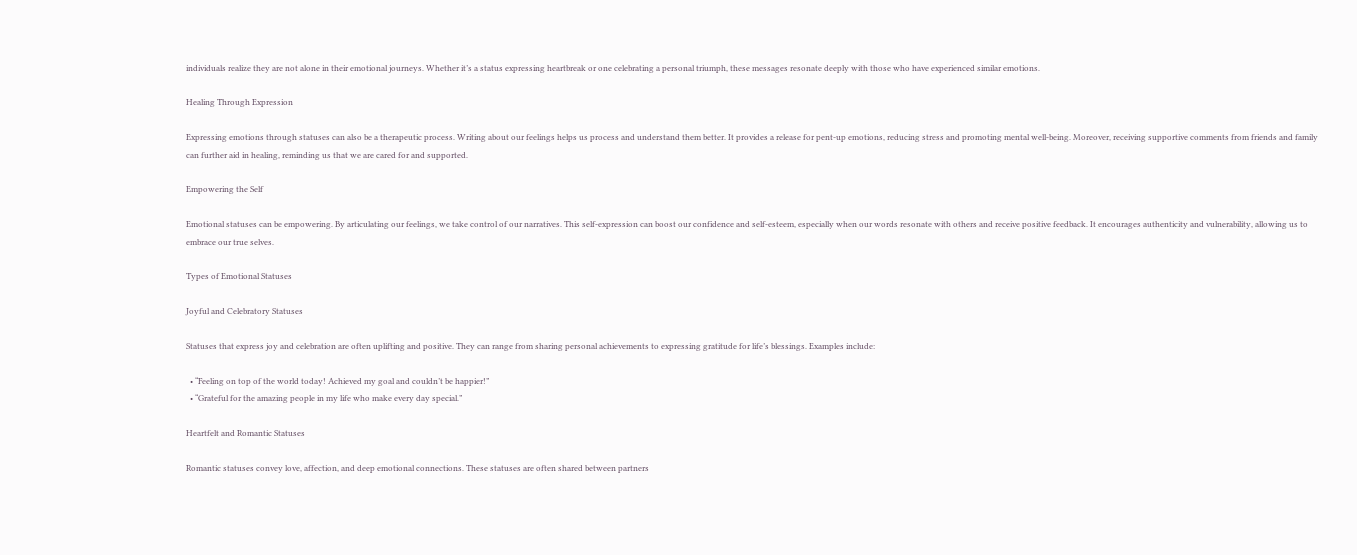individuals realize they are not alone in their emotional journeys. Whether it’s a status expressing heartbreak or one celebrating a personal triumph, these messages resonate deeply with those who have experienced similar emotions.

Healing Through Expression

Expressing emotions through statuses can also be a therapeutic process. Writing about our feelings helps us process and understand them better. It provides a release for pent-up emotions, reducing stress and promoting mental well-being. Moreover, receiving supportive comments from friends and family can further aid in healing, reminding us that we are cared for and supported.

Empowering the Self

Emotional statuses can be empowering. By articulating our feelings, we take control of our narratives. This self-expression can boost our confidence and self-esteem, especially when our words resonate with others and receive positive feedback. It encourages authenticity and vulnerability, allowing us to embrace our true selves.

Types of Emotional Statuses

Joyful and Celebratory Statuses

Statuses that express joy and celebration are often uplifting and positive. They can range from sharing personal achievements to expressing gratitude for life’s blessings. Examples include:

  • “Feeling on top of the world today! Achieved my goal and couldn’t be happier!”
  • “Grateful for the amazing people in my life who make every day special.”

Heartfelt and Romantic Statuses

Romantic statuses convey love, affection, and deep emotional connections. These statuses are often shared between partners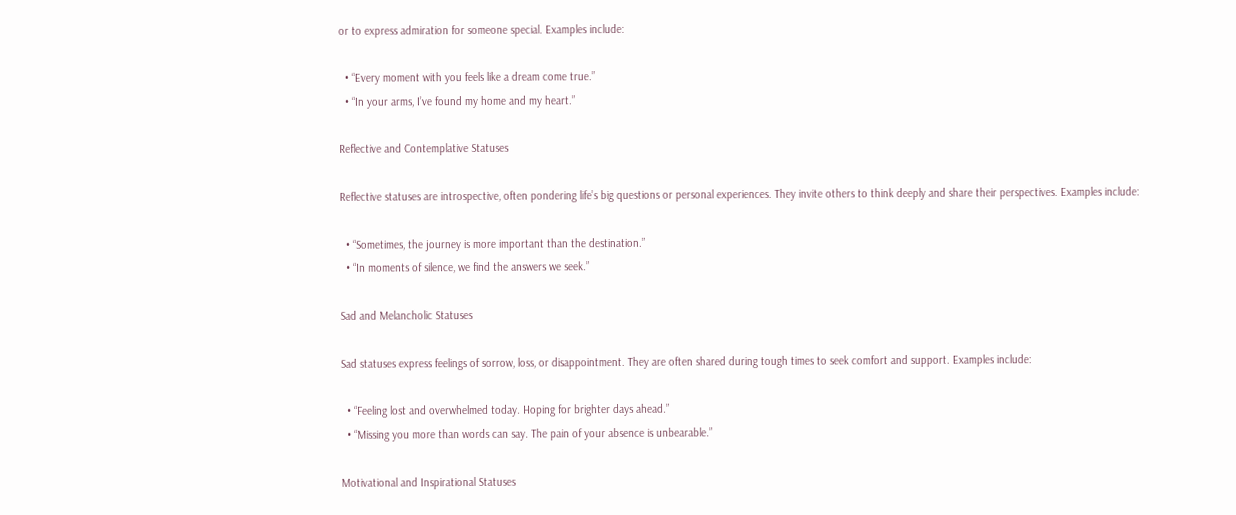or to express admiration for someone special. Examples include:

  • “Every moment with you feels like a dream come true.”
  • “In your arms, I’ve found my home and my heart.”

Reflective and Contemplative Statuses

Reflective statuses are introspective, often pondering life’s big questions or personal experiences. They invite others to think deeply and share their perspectives. Examples include:

  • “Sometimes, the journey is more important than the destination.”
  • “In moments of silence, we find the answers we seek.”

Sad and Melancholic Statuses

Sad statuses express feelings of sorrow, loss, or disappointment. They are often shared during tough times to seek comfort and support. Examples include:

  • “Feeling lost and overwhelmed today. Hoping for brighter days ahead.”
  • “Missing you more than words can say. The pain of your absence is unbearable.”

Motivational and Inspirational Statuses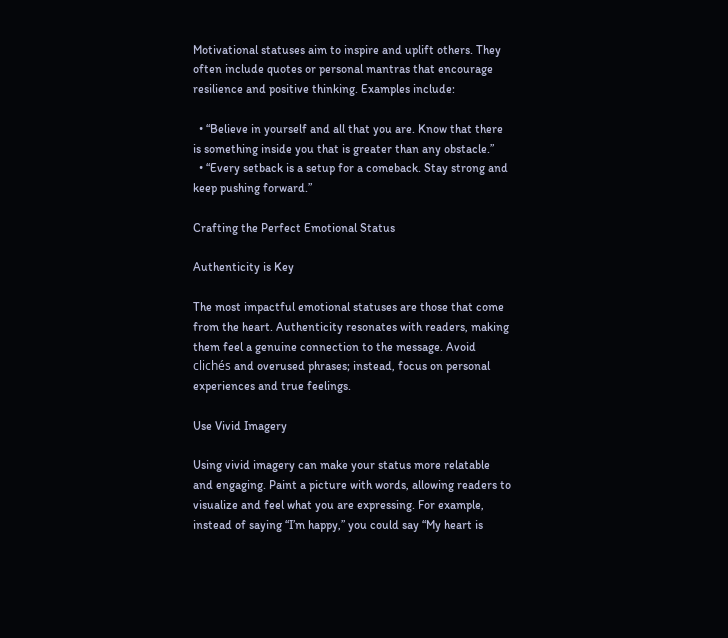Motivational statuses aim to inspire and uplift others. They often include quotes or personal mantras that encourage resilience and positive thinking. Examples include:

  • “Believe in yourself and all that you are. Know that there is something inside you that is greater than any obstacle.”
  • “Every setback is a setup for a comeback. Stay strong and keep pushing forward.”

Crafting the Perfect Emotional Status

Authenticity is Key

The most impactful emotional statuses are those that come from the heart. Authenticity resonates with readers, making them feel a genuine connection to the message. Avoid clichés and overused phrases; instead, focus on personal experiences and true feelings.

Use Vivid Imagery

Using vivid imagery can make your status more relatable and engaging. Paint a picture with words, allowing readers to visualize and feel what you are expressing. For example, instead of saying “I’m happy,” you could say “My heart is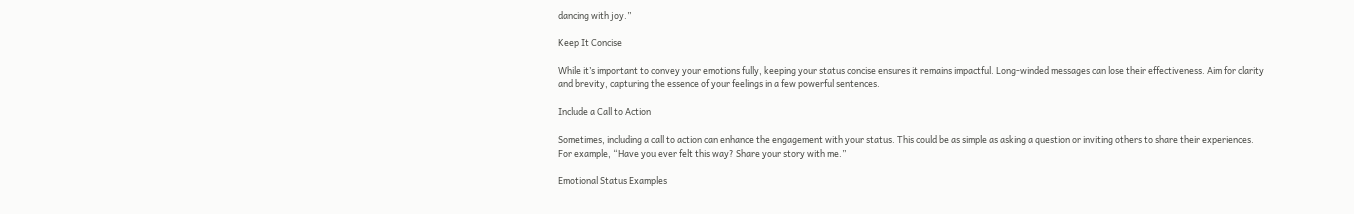dancing with joy.”

Keep It Concise

While it’s important to convey your emotions fully, keeping your status concise ensures it remains impactful. Long-winded messages can lose their effectiveness. Aim for clarity and brevity, capturing the essence of your feelings in a few powerful sentences.

Include a Call to Action

Sometimes, including a call to action can enhance the engagement with your status. This could be as simple as asking a question or inviting others to share their experiences. For example, “Have you ever felt this way? Share your story with me.”

Emotional Status Examples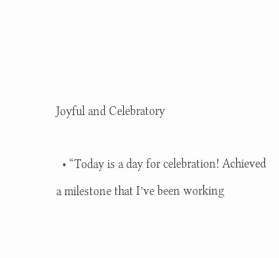Joyful and Celebratory

  • “Today is a day for celebration! Achieved a milestone that I’ve been working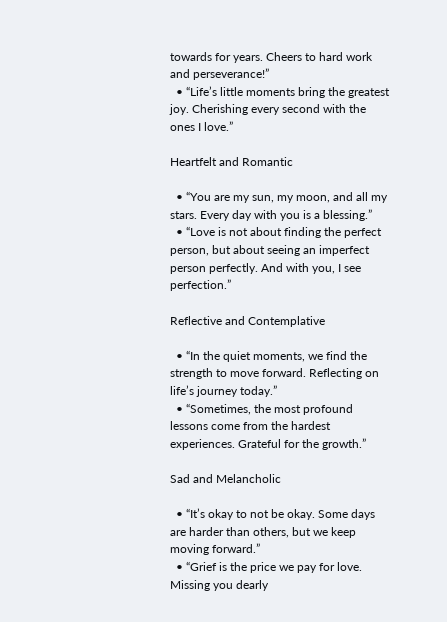towards for years. Cheers to hard work and perseverance!”
  • “Life’s little moments bring the greatest joy. Cherishing every second with the ones I love.”

Heartfelt and Romantic

  • “You are my sun, my moon, and all my stars. Every day with you is a blessing.”
  • “Love is not about finding the perfect person, but about seeing an imperfect person perfectly. And with you, I see perfection.”

Reflective and Contemplative

  • “In the quiet moments, we find the strength to move forward. Reflecting on life’s journey today.”
  • “Sometimes, the most profound lessons come from the hardest experiences. Grateful for the growth.”

Sad and Melancholic

  • “It’s okay to not be okay. Some days are harder than others, but we keep moving forward.”
  • “Grief is the price we pay for love. Missing you dearly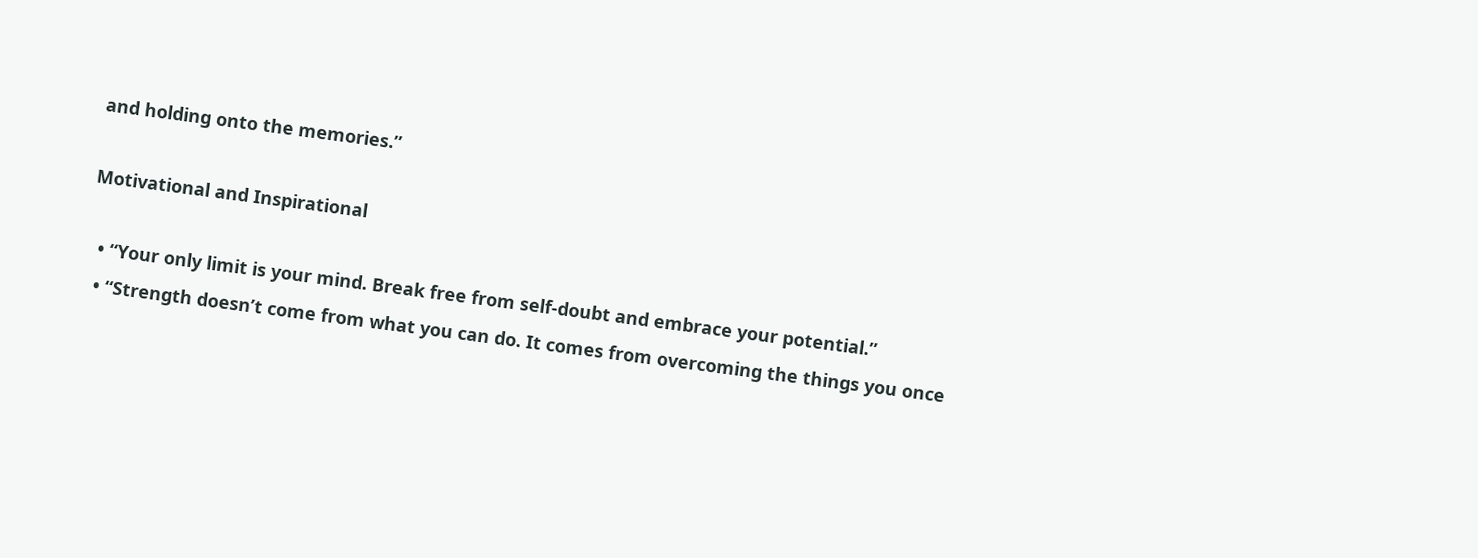and holding onto the memories.”

Motivational and Inspirational

  • “Your only limit is your mind. Break free from self-doubt and embrace your potential.”
  • “Strength doesn’t come from what you can do. It comes from overcoming the things you once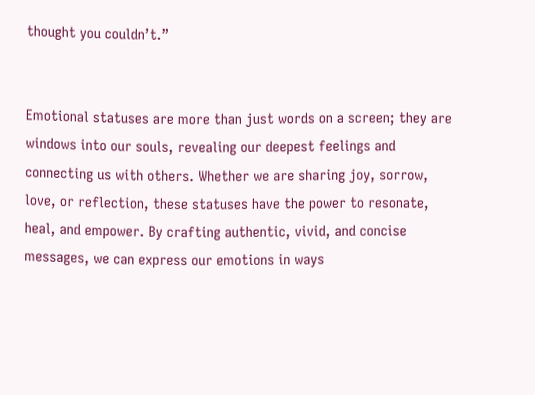thought you couldn’t.”


Emotional statuses are more than just words on a screen; they are windows into our souls, revealing our deepest feelings and connecting us with others. Whether we are sharing joy, sorrow, love, or reflection, these statuses have the power to resonate, heal, and empower. By crafting authentic, vivid, and concise messages, we can express our emotions in ways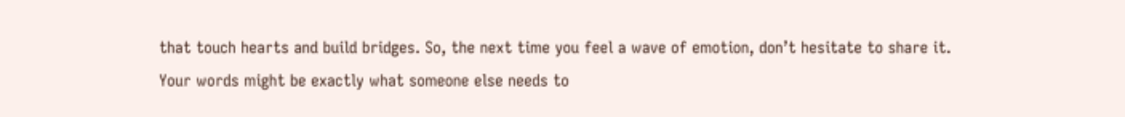that touch hearts and build bridges. So, the next time you feel a wave of emotion, don’t hesitate to share it. Your words might be exactly what someone else needs to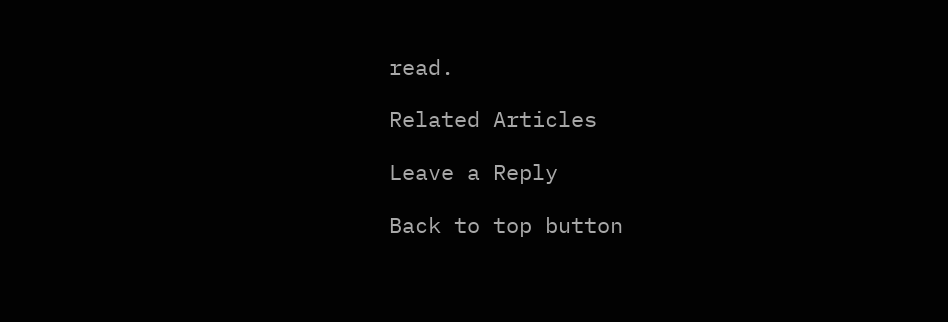read.

Related Articles

Leave a Reply

Back to top button